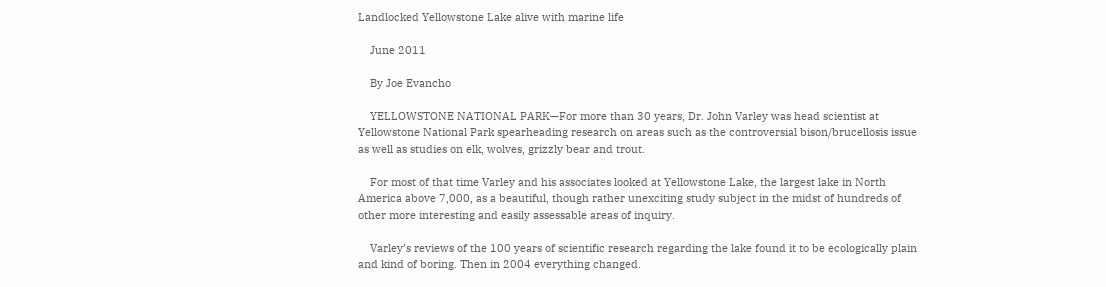Landlocked Yellowstone Lake alive with marine life

    June 2011

    By Joe Evancho

    YELLOWSTONE NATIONAL PARK—For more than 30 years, Dr. John Varley was head scientist at Yellowstone National Park spearheading research on areas such as the controversial bison/brucellosis issue as well as studies on elk, wolves, grizzly bear and trout.

    For most of that time Varley and his associates looked at Yellowstone Lake, the largest lake in North America above 7,000, as a beautiful, though rather unexciting study subject in the midst of hundreds of other more interesting and easily assessable areas of inquiry.

    Varley’s reviews of the 100 years of scientific research regarding the lake found it to be ecologically plain and kind of boring. Then in 2004 everything changed.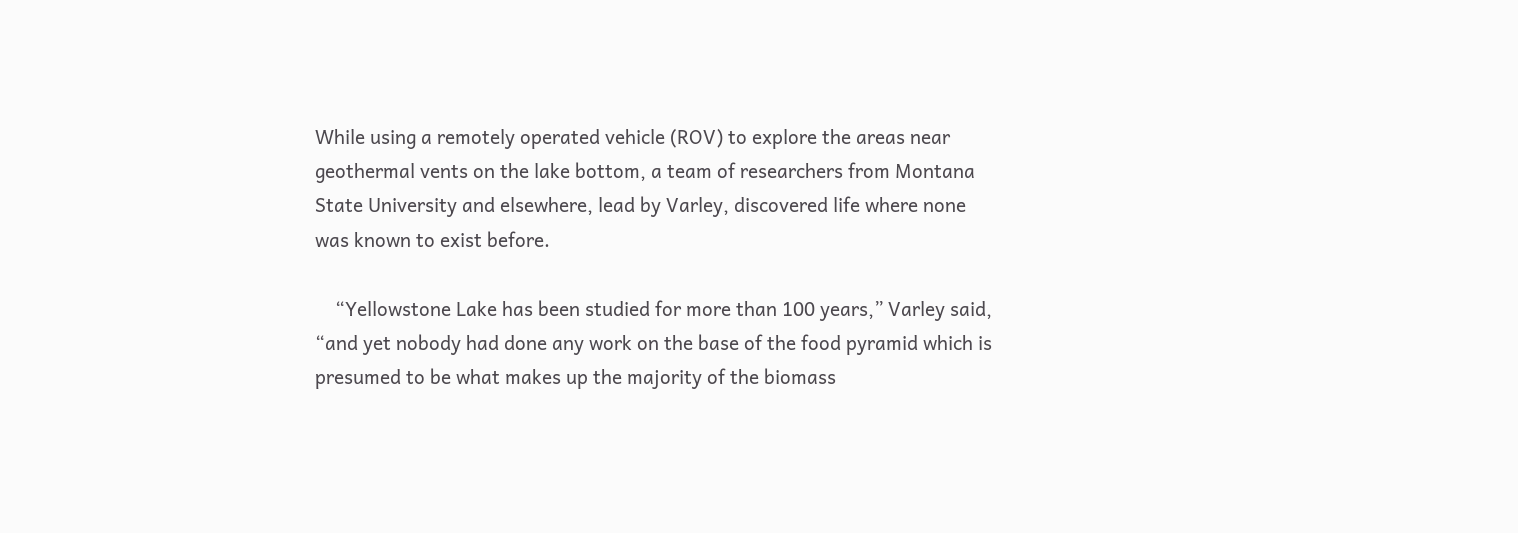While using a remotely operated vehicle (ROV) to explore the areas near geothermal vents on the lake bottom, a team of researchers from Montana State University and elsewhere, lead by Varley, discovered life where none was known to exist before.

    “Yellowstone Lake has been studied for more than 100 years,” Varley said, “and yet nobody had done any work on the base of the food pyramid which is presumed to be what makes up the majority of the biomass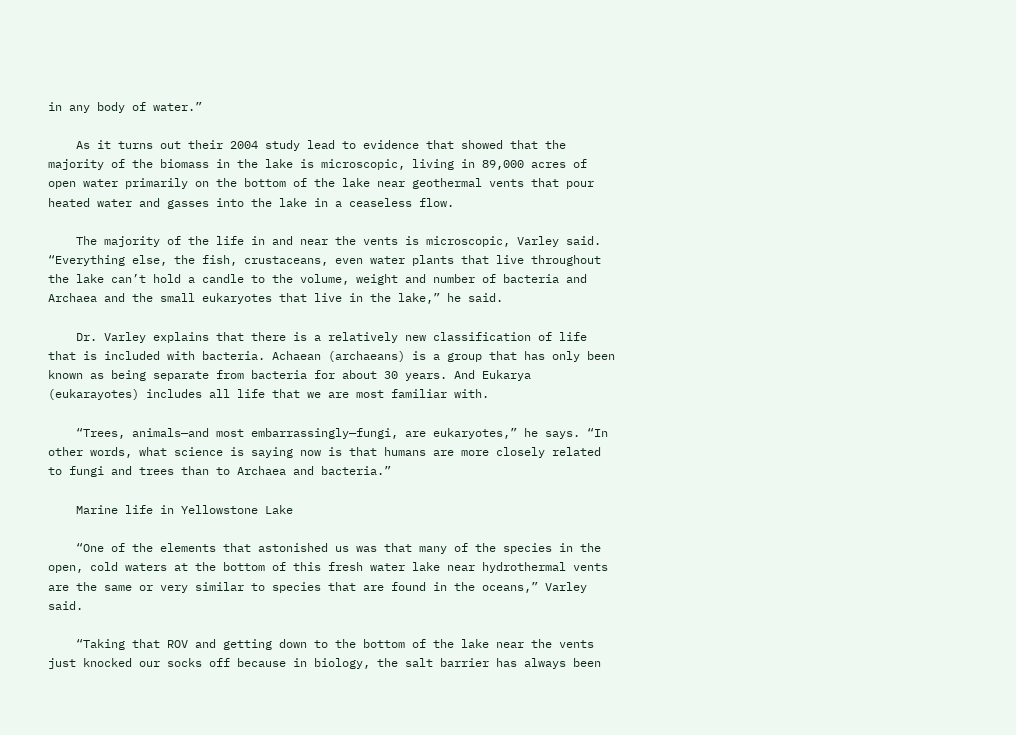in any body of water.”

    As it turns out their 2004 study lead to evidence that showed that the majority of the biomass in the lake is microscopic, living in 89,000 acres of open water primarily on the bottom of the lake near geothermal vents that pour heated water and gasses into the lake in a ceaseless flow.

    The majority of the life in and near the vents is microscopic, Varley said. “Everything else, the fish, crustaceans, even water plants that live throughout the lake can’t hold a candle to the volume, weight and number of bacteria and Archaea and the small eukaryotes that live in the lake,” he said.

    Dr. Varley explains that there is a relatively new classification of life that is included with bacteria. Achaean (archaeans) is a group that has only been known as being separate from bacteria for about 30 years. And Eukarya (eukarayotes) includes all life that we are most familiar with.

    “Trees, animals—and most embarrassingly—fungi, are eukaryotes,” he says. “In other words, what science is saying now is that humans are more closely related to fungi and trees than to Archaea and bacteria.”

    Marine life in Yellowstone Lake

    “One of the elements that astonished us was that many of the species in the open, cold waters at the bottom of this fresh water lake near hydrothermal vents are the same or very similar to species that are found in the oceans,” Varley said.

    “Taking that ROV and getting down to the bottom of the lake near the vents just knocked our socks off because in biology, the salt barrier has always been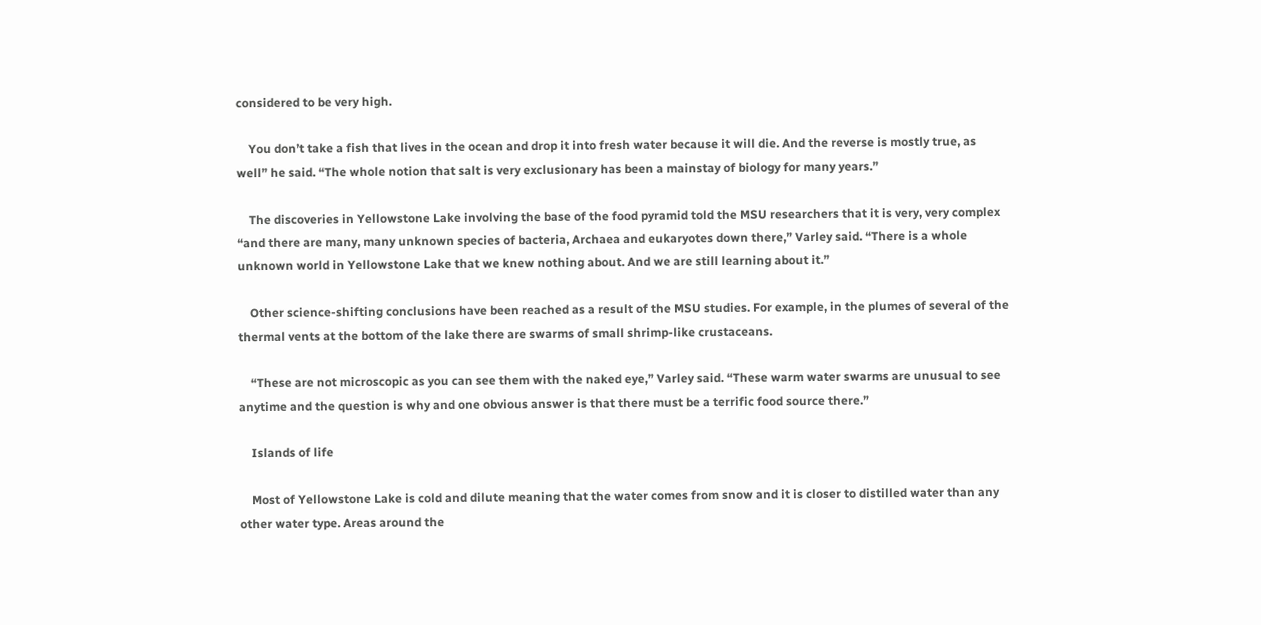considered to be very high.

    You don’t take a fish that lives in the ocean and drop it into fresh water because it will die. And the reverse is mostly true, as well” he said. “The whole notion that salt is very exclusionary has been a mainstay of biology for many years.”

    The discoveries in Yellowstone Lake involving the base of the food pyramid told the MSU researchers that it is very, very complex “and there are many, many unknown species of bacteria, Archaea and eukaryotes down there,” Varley said. “There is a whole unknown world in Yellowstone Lake that we knew nothing about. And we are still learning about it.”

    Other science-shifting conclusions have been reached as a result of the MSU studies. For example, in the plumes of several of the thermal vents at the bottom of the lake there are swarms of small shrimp-like crustaceans.

    “These are not microscopic as you can see them with the naked eye,” Varley said. “These warm water swarms are unusual to see anytime and the question is why and one obvious answer is that there must be a terrific food source there.”

    Islands of life

    Most of Yellowstone Lake is cold and dilute meaning that the water comes from snow and it is closer to distilled water than any other water type. Areas around the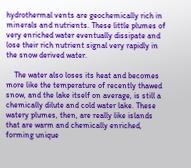hydrothermal vents are geochemically rich in minerals and nutrients. These little plumes of very enriched water eventually dissipate and lose their rich nutrient signal very rapidly in the snow derived water.

    The water also loses its heat and becomes more like the temperature of recently thawed snow, and the lake itself on average, is still a chemically dilute and cold water lake. These watery plumes, then, are really like islands that are warm and chemically enriched, forming unique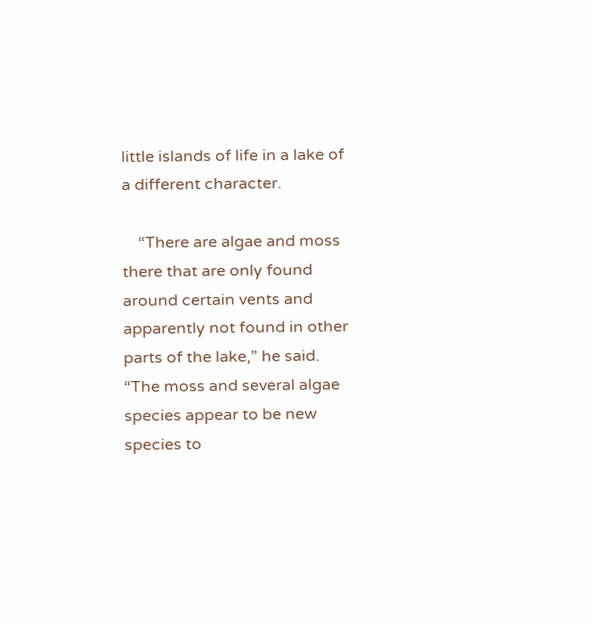little islands of life in a lake of a different character.

    “There are algae and moss there that are only found around certain vents and apparently not found in other parts of the lake,” he said. “The moss and several algae species appear to be new species to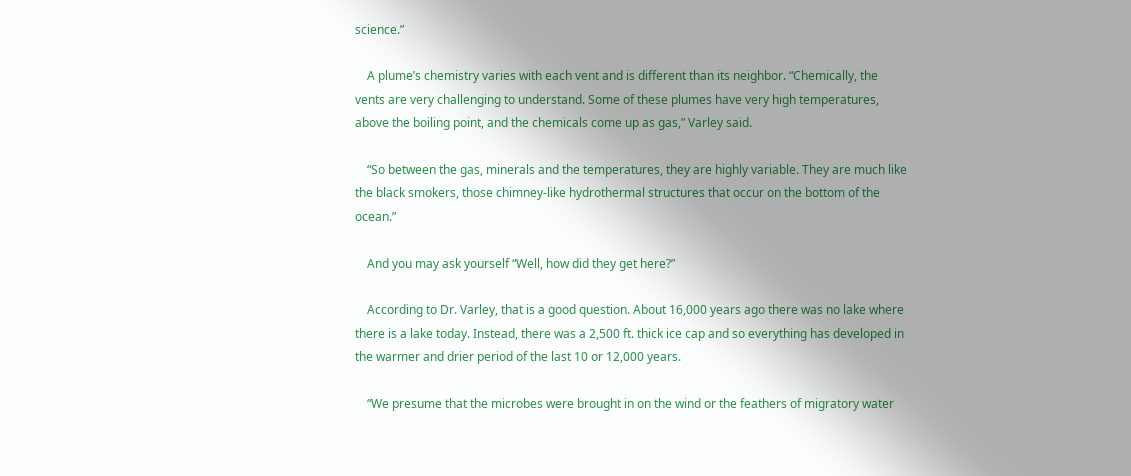science.”

    A plume’s chemistry varies with each vent and is different than its neighbor. “Chemically, the vents are very challenging to understand. Some of these plumes have very high temperatures, above the boiling point, and the chemicals come up as gas,” Varley said.

    “So between the gas, minerals and the temperatures, they are highly variable. They are much like the black smokers, those chimney-like hydrothermal structures that occur on the bottom of the ocean.”

    And you may ask yourself “Well, how did they get here?”

    According to Dr. Varley, that is a good question. About 16,000 years ago there was no lake where there is a lake today. Instead, there was a 2,500 ft. thick ice cap and so everything has developed in the warmer and drier period of the last 10 or 12,000 years.

    “We presume that the microbes were brought in on the wind or the feathers of migratory water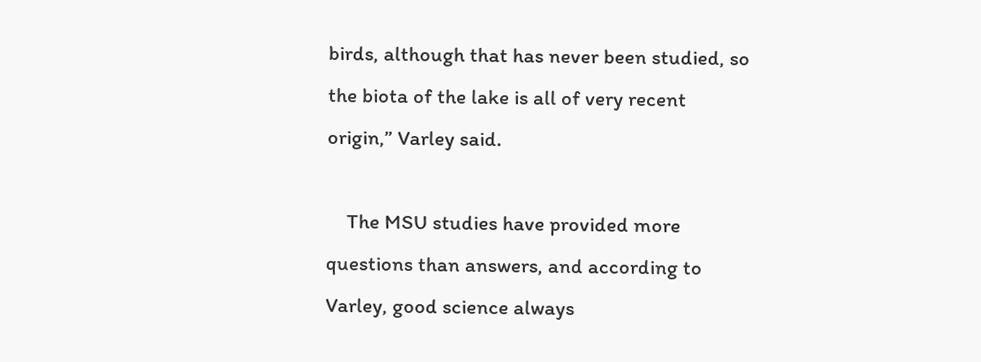birds, although that has never been studied, so the biota of the lake is all of very recent origin,” Varley said.

    The MSU studies have provided more questions than answers, and according to Varley, good science always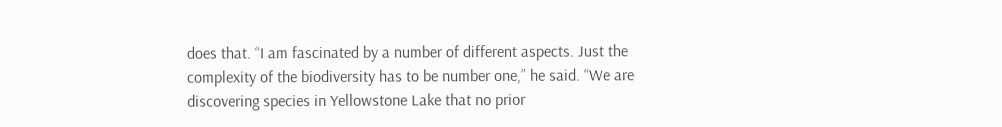does that. “I am fascinated by a number of different aspects. Just the complexity of the biodiversity has to be number one,” he said. “We are discovering species in Yellowstone Lake that no prior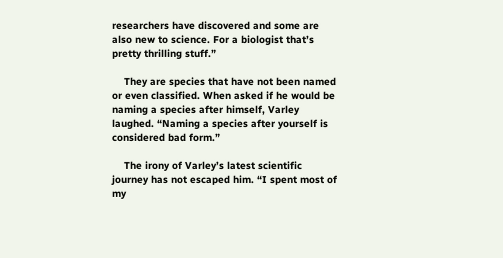researchers have discovered and some are also new to science. For a biologist that’s pretty thrilling stuff.”

    They are species that have not been named or even classified. When asked if he would be naming a species after himself, Varley laughed. “Naming a species after yourself is considered bad form.”

    The irony of Varley’s latest scientific journey has not escaped him. “I spent most of my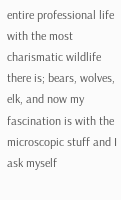entire professional life with the most charismatic wildlife there is; bears, wolves, elk, and now my fascination is with the microscopic stuff and I ask myself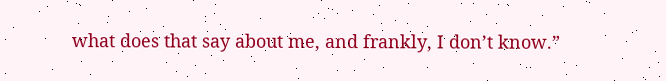what does that say about me, and frankly, I don’t know.”